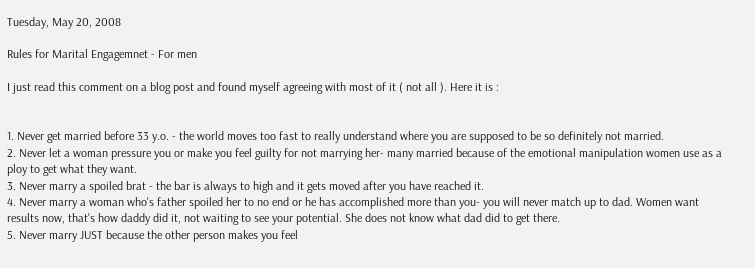Tuesday, May 20, 2008

Rules for Marital Engagemnet - For men

I just read this comment on a blog post and found myself agreeing with most of it ( not all ). Here it is :


1. Never get married before 33 y.o. - the world moves too fast to really understand where you are supposed to be so definitely not married.
2. Never let a woman pressure you or make you feel guilty for not marrying her- many married because of the emotional manipulation women use as a ploy to get what they want.
3. Never marry a spoiled brat - the bar is always to high and it gets moved after you have reached it.
4. Never marry a woman who's father spoiled her to no end or he has accomplished more than you- you will never match up to dad. Women want results now, that's how daddy did it, not waiting to see your potential. She does not know what dad did to get there.
5. Never marry JUST because the other person makes you feel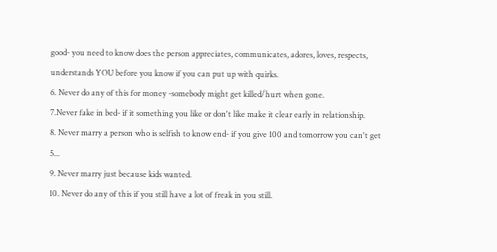good- you need to know does the person appreciates, communicates, adores, loves, respects, understands YOU before you know if you can put up with quirks.
6. Never do any of this for money -somebody might get killed/hurt when gone.
7.Never fake in bed- if it something you like or don't like make it clear early in relationship.
8. Never marry a person who is selfish to know end- if you give 100 and tomorrow you can't get 5...
9. Never marry just because kids wanted.
10. Never do any of this if you still have a lot of freak in you still.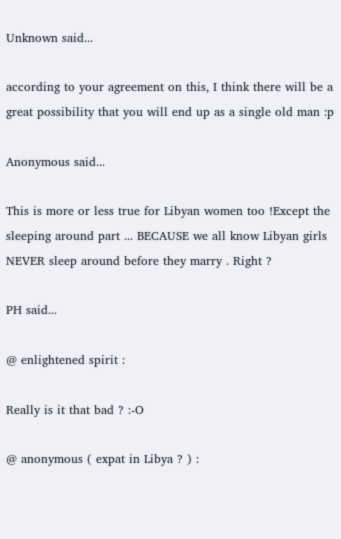Unknown said...

according to your agreement on this, I think there will be a great possibility that you will end up as a single old man :p

Anonymous said...

This is more or less true for Libyan women too !Except the sleeping around part ... BECAUSE we all know Libyan girls NEVER sleep around before they marry . Right ?

PH said...

@ enlightened spirit :

Really is it that bad ? :-O

@ anonymous ( expat in Libya ? ) :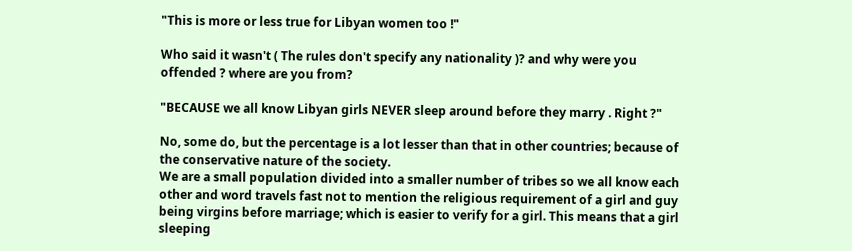"This is more or less true for Libyan women too !"

Who said it wasn't ( The rules don't specify any nationality )? and why were you offended ? where are you from?

"BECAUSE we all know Libyan girls NEVER sleep around before they marry . Right ?"

No, some do, but the percentage is a lot lesser than that in other countries; because of the conservative nature of the society.
We are a small population divided into a smaller number of tribes so we all know each other and word travels fast not to mention the religious requirement of a girl and guy being virgins before marriage; which is easier to verify for a girl. This means that a girl sleeping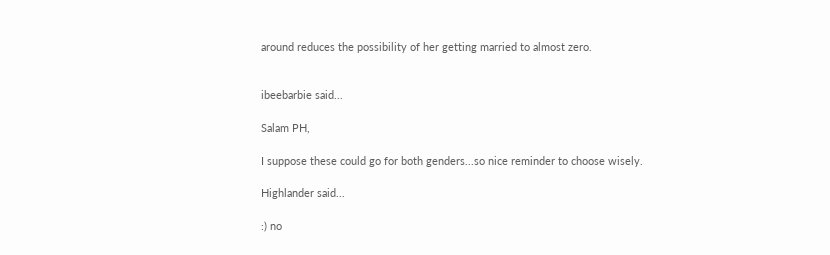around reduces the possibility of her getting married to almost zero.


ibeebarbie said...

Salam PH,

I suppose these could go for both genders...so nice reminder to choose wisely.

Highlander said...

:) no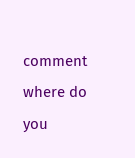comment where do you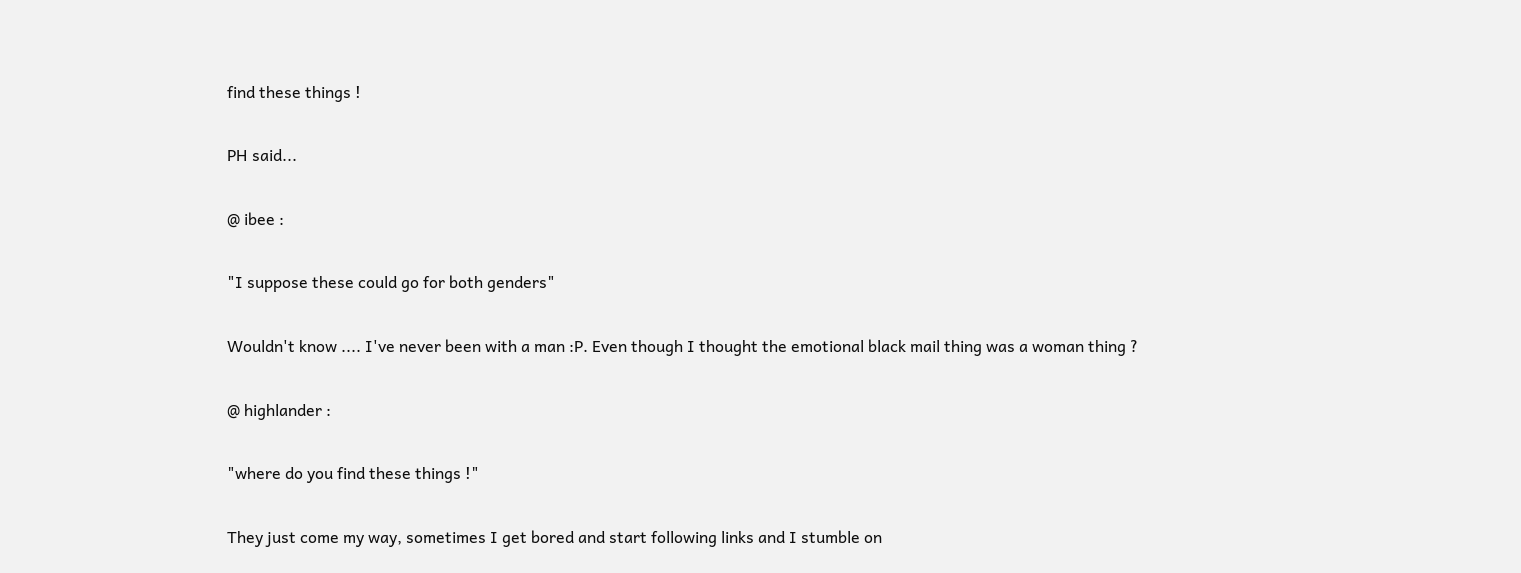find these things !

PH said...

@ ibee :

"I suppose these could go for both genders"

Wouldn't know .... I've never been with a man :P. Even though I thought the emotional black mail thing was a woman thing ?

@ highlander :

"where do you find these things !"

They just come my way, sometimes I get bored and start following links and I stumble on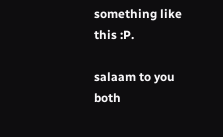something like this :P.

salaam to you both